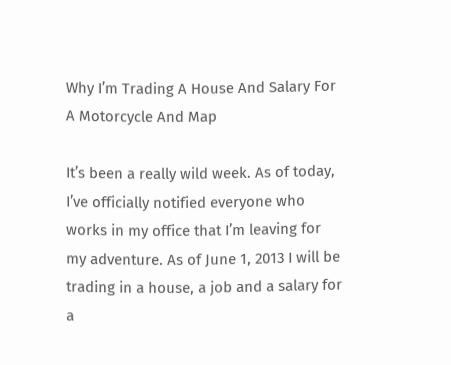Why I’m Trading A House And Salary For A Motorcycle And Map

It’s been a really wild week. As of today, I’ve officially notified everyone who works in my office that I’m leaving for my adventure. As of June 1, 2013 I will be trading in a house, a job and a salary for a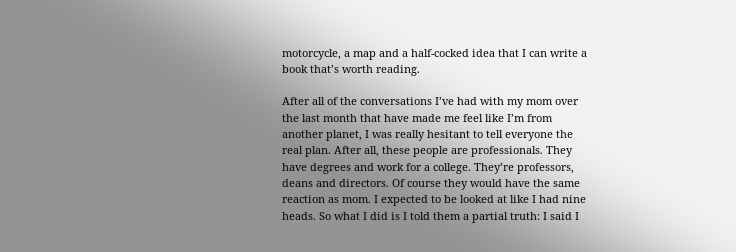motorcycle, a map and a half-cocked idea that I can write a book that’s worth reading.

After all of the conversations I’ve had with my mom over the last month that have made me feel like I’m from another planet, I was really hesitant to tell everyone the real plan. After all, these people are professionals. They have degrees and work for a college. They’re professors, deans and directors. Of course they would have the same reaction as mom. I expected to be looked at like I had nine heads. So what I did is I told them a partial truth: I said I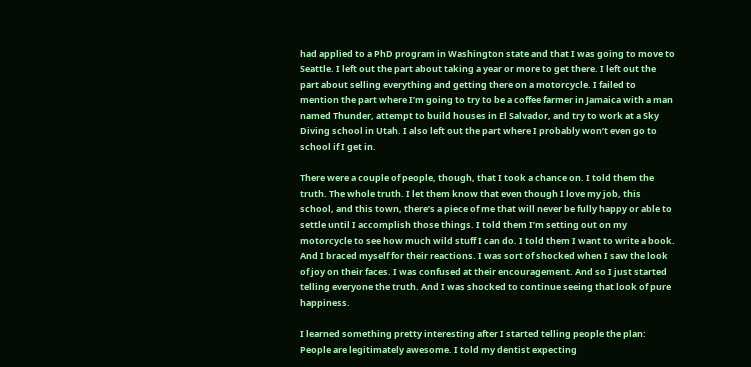had applied to a PhD program in Washington state and that I was going to move to Seattle. I left out the part about taking a year or more to get there. I left out the part about selling everything and getting there on a motorcycle. I failed to mention the part where I’m going to try to be a coffee farmer in Jamaica with a man named Thunder, attempt to build houses in El Salvador, and try to work at a Sky Diving school in Utah. I also left out the part where I probably won’t even go to school if I get in.

There were a couple of people, though, that I took a chance on. I told them the truth. The whole truth. I let them know that even though I love my job, this school, and this town, there’s a piece of me that will never be fully happy or able to settle until I accomplish those things. I told them I’m setting out on my motorcycle to see how much wild stuff I can do. I told them I want to write a book. And I braced myself for their reactions. I was sort of shocked when I saw the look of joy on their faces. I was confused at their encouragement. And so I just started telling everyone the truth. And I was shocked to continue seeing that look of pure happiness.

I learned something pretty interesting after I started telling people the plan: People are legitimately awesome. I told my dentist expecting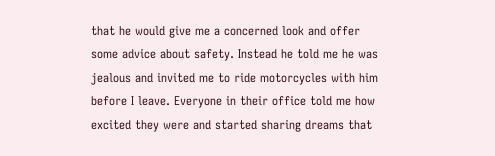that he would give me a concerned look and offer some advice about safety. Instead he told me he was jealous and invited me to ride motorcycles with him before I leave. Everyone in their office told me how excited they were and started sharing dreams that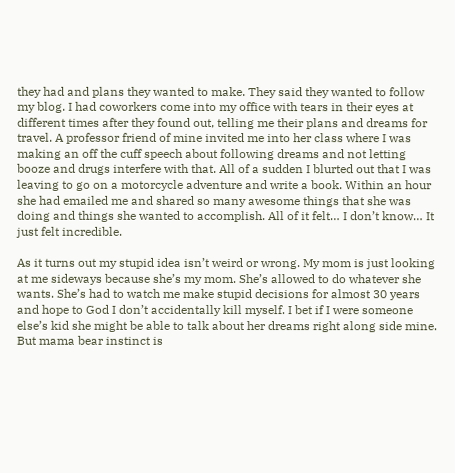they had and plans they wanted to make. They said they wanted to follow my blog. I had coworkers come into my office with tears in their eyes at different times after they found out, telling me their plans and dreams for travel. A professor friend of mine invited me into her class where I was making an off the cuff speech about following dreams and not letting booze and drugs interfere with that. All of a sudden I blurted out that I was leaving to go on a motorcycle adventure and write a book. Within an hour she had emailed me and shared so many awesome things that she was doing and things she wanted to accomplish. All of it felt… I don’t know… It just felt incredible.

As it turns out my stupid idea isn’t weird or wrong. My mom is just looking at me sideways because she’s my mom. She’s allowed to do whatever she wants. She’s had to watch me make stupid decisions for almost 30 years and hope to God I don’t accidentally kill myself. I bet if I were someone else’s kid she might be able to talk about her dreams right along side mine. But mama bear instinct is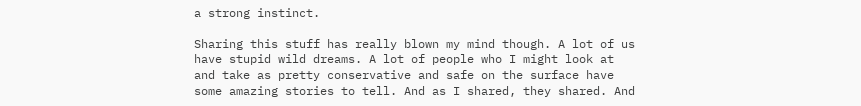a strong instinct.

Sharing this stuff has really blown my mind though. A lot of us have stupid wild dreams. A lot of people who I might look at and take as pretty conservative and safe on the surface have some amazing stories to tell. And as I shared, they shared. And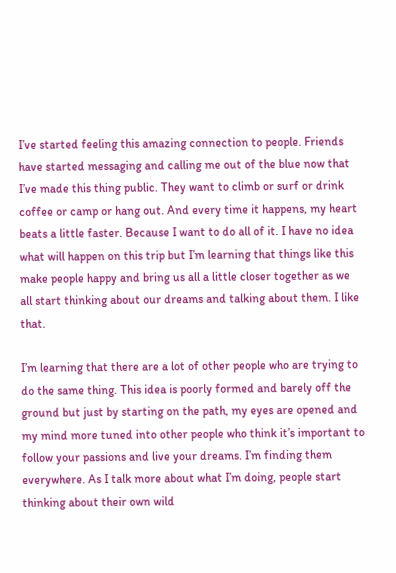I’ve started feeling this amazing connection to people. Friends have started messaging and calling me out of the blue now that I’ve made this thing public. They want to climb or surf or drink coffee or camp or hang out. And every time it happens, my heart beats a little faster. Because I want to do all of it. I have no idea what will happen on this trip but I’m learning that things like this make people happy and bring us all a little closer together as we all start thinking about our dreams and talking about them. I like that.

I’m learning that there are a lot of other people who are trying to do the same thing. This idea is poorly formed and barely off the ground but just by starting on the path, my eyes are opened and my mind more tuned into other people who think it’s important to follow your passions and live your dreams. I’m finding them everywhere. As I talk more about what I’m doing, people start thinking about their own wild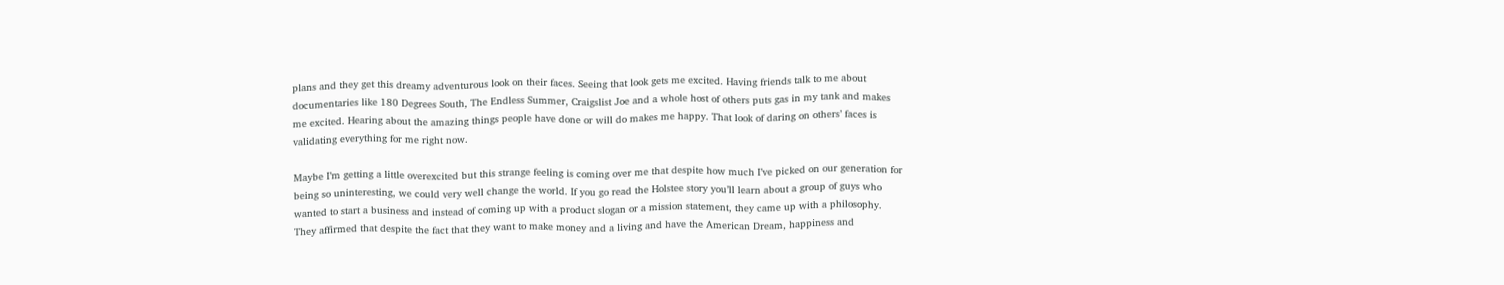plans and they get this dreamy adventurous look on their faces. Seeing that look gets me excited. Having friends talk to me about documentaries like 180 Degrees South, The Endless Summer, Craigslist Joe and a whole host of others puts gas in my tank and makes me excited. Hearing about the amazing things people have done or will do makes me happy. That look of daring on others’ faces is validating everything for me right now.

Maybe I’m getting a little overexcited but this strange feeling is coming over me that despite how much I’ve picked on our generation for being so uninteresting, we could very well change the world. If you go read the Holstee story you’ll learn about a group of guys who wanted to start a business and instead of coming up with a product slogan or a mission statement, they came up with a philosophy. They affirmed that despite the fact that they want to make money and a living and have the American Dream, happiness and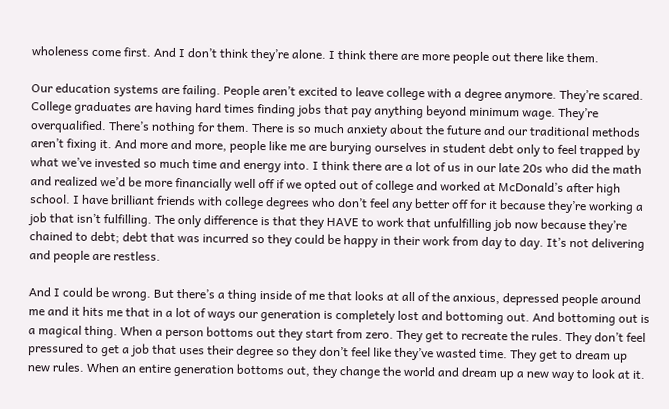wholeness come first. And I don’t think they’re alone. I think there are more people out there like them.

Our education systems are failing. People aren’t excited to leave college with a degree anymore. They’re scared. College graduates are having hard times finding jobs that pay anything beyond minimum wage. They’re overqualified. There’s nothing for them. There is so much anxiety about the future and our traditional methods aren’t fixing it. And more and more, people like me are burying ourselves in student debt only to feel trapped by what we’ve invested so much time and energy into. I think there are a lot of us in our late 20s who did the math and realized we’d be more financially well off if we opted out of college and worked at McDonald’s after high school. I have brilliant friends with college degrees who don’t feel any better off for it because they’re working a job that isn’t fulfilling. The only difference is that they HAVE to work that unfulfilling job now because they’re chained to debt; debt that was incurred so they could be happy in their work from day to day. It’s not delivering and people are restless.

And I could be wrong. But there’s a thing inside of me that looks at all of the anxious, depressed people around me and it hits me that in a lot of ways our generation is completely lost and bottoming out. And bottoming out is a magical thing. When a person bottoms out they start from zero. They get to recreate the rules. They don’t feel pressured to get a job that uses their degree so they don’t feel like they’ve wasted time. They get to dream up new rules. When an entire generation bottoms out, they change the world and dream up a new way to look at it.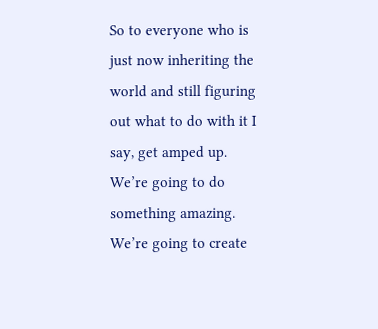So to everyone who is just now inheriting the world and still figuring out what to do with it I say, get amped up. We’re going to do something amazing. We’re going to create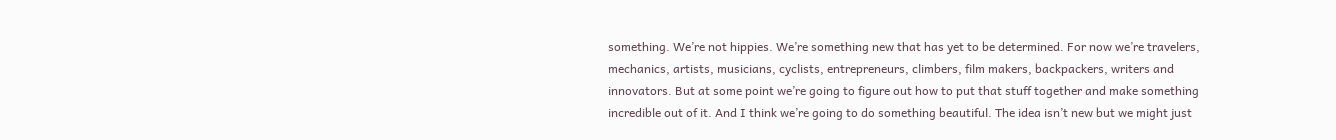something. We’re not hippies. We’re something new that has yet to be determined. For now we’re travelers, mechanics, artists, musicians, cyclists, entrepreneurs, climbers, film makers, backpackers, writers and innovators. But at some point we’re going to figure out how to put that stuff together and make something incredible out of it. And I think we’re going to do something beautiful. The idea isn’t new but we might just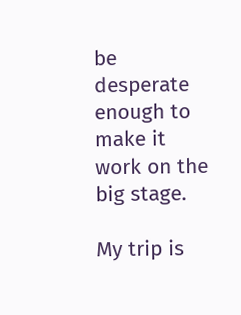be desperate enough to make it work on the big stage.

My trip is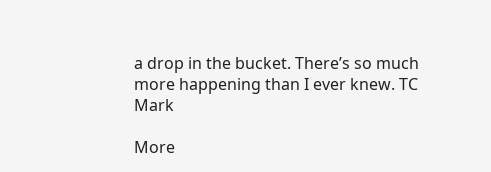a drop in the bucket. There’s so much more happening than I ever knew. TC Mark

More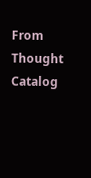From Thought Catalog